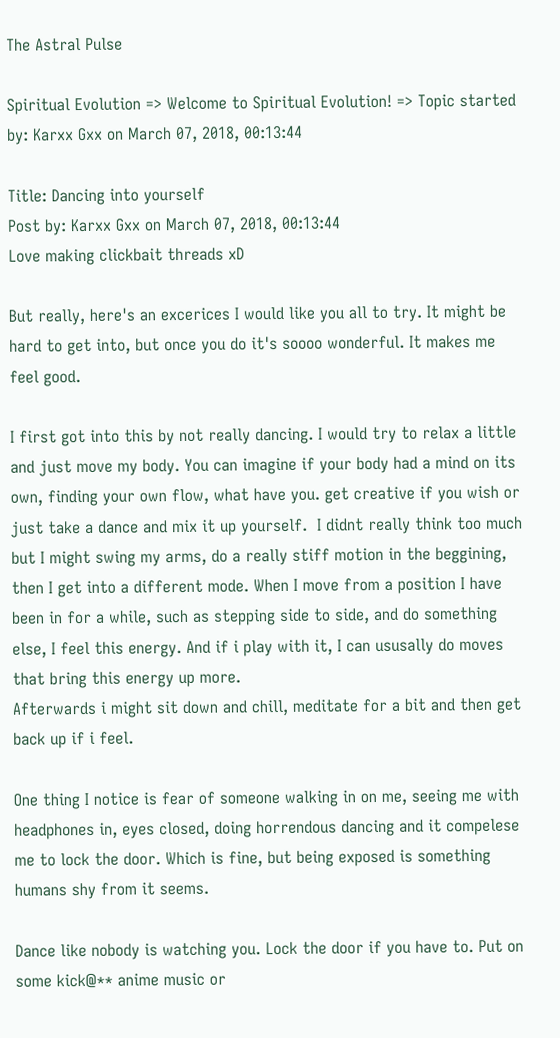The Astral Pulse

Spiritual Evolution => Welcome to Spiritual Evolution! => Topic started by: Karxx Gxx on March 07, 2018, 00:13:44

Title: Dancing into yourself
Post by: Karxx Gxx on March 07, 2018, 00:13:44
Love making clickbait threads xD

But really, here's an excerices I would like you all to try. It might be hard to get into, but once you do it's soooo wonderful. It makes me feel good.

I first got into this by not really dancing. I would try to relax a little and just move my body. You can imagine if your body had a mind on its own, finding your own flow, what have you. get creative if you wish or just take a dance and mix it up yourself.  I didnt really think too much but I might swing my arms, do a really stiff motion in the beggining, then I get into a different mode. When I move from a position I have been in for a while, such as stepping side to side, and do something else, I feel this energy. And if i play with it, I can ususally do moves that bring this energy up more.
Afterwards i might sit down and chill, meditate for a bit and then get back up if i feel.

One thing I notice is fear of someone walking in on me, seeing me with headphones in, eyes closed, doing horrendous dancing and it compelese me to lock the door. Which is fine, but being exposed is something humans shy from it seems.

Dance like nobody is watching you. Lock the door if you have to. Put on some kick@** anime music or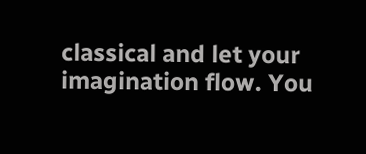classical and let your imagination flow. You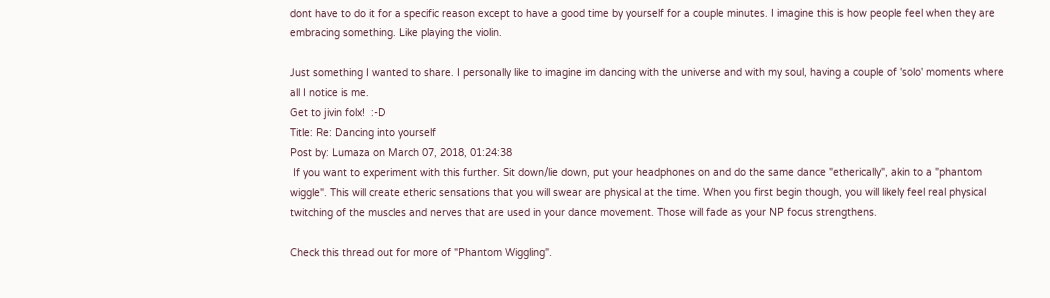dont have to do it for a specific reason except to have a good time by yourself for a couple minutes. I imagine this is how people feel when they are embracing something. Like playing the violin.

Just something I wanted to share. I personally like to imagine im dancing with the universe and with my soul, having a couple of 'solo' moments where all I notice is me.
Get to jivin folx!  :-D
Title: Re: Dancing into yourself
Post by: Lumaza on March 07, 2018, 01:24:38
 If you want to experiment with this further. Sit down/lie down, put your headphones on and do the same dance "etherically", akin to a "phantom wiggle". This will create etheric sensations that you will swear are physical at the time. When you first begin though, you will likely feel real physical twitching of the muscles and nerves that are used in your dance movement. Those will fade as your NP focus strengthens.

Check this thread out for more of "Phantom Wiggling".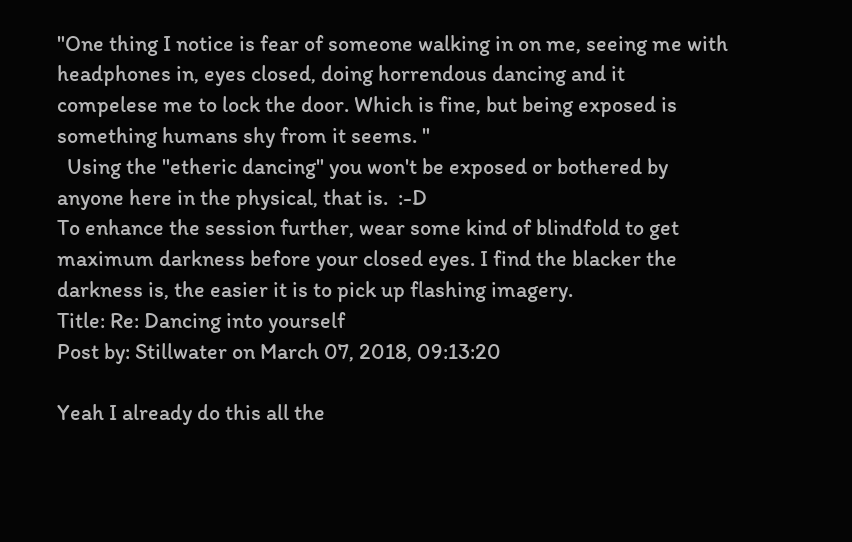"One thing I notice is fear of someone walking in on me, seeing me with headphones in, eyes closed, doing horrendous dancing and it compelese me to lock the door. Which is fine, but being exposed is something humans shy from it seems. "
  Using the "etheric dancing" you won't be exposed or bothered by anyone here in the physical, that is.  :-D
To enhance the session further, wear some kind of blindfold to get maximum darkness before your closed eyes. I find the blacker the darkness is, the easier it is to pick up flashing imagery.
Title: Re: Dancing into yourself
Post by: Stillwater on March 07, 2018, 09:13:20

Yeah I already do this all the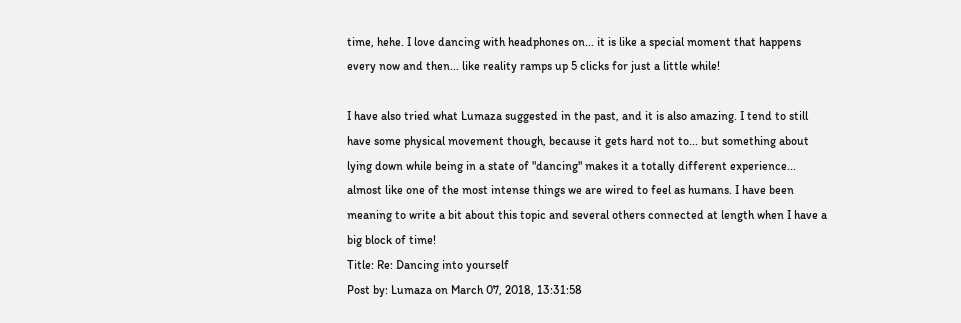time, hehe. I love dancing with headphones on... it is like a special moment that happens every now and then... like reality ramps up 5 clicks for just a little while!

I have also tried what Lumaza suggested in the past, and it is also amazing. I tend to still have some physical movement though, because it gets hard not to... but something about lying down while being in a state of "dancing" makes it a totally different experience... almost like one of the most intense things we are wired to feel as humans. I have been meaning to write a bit about this topic and several others connected at length when I have a big block of time!
Title: Re: Dancing into yourself
Post by: Lumaza on March 07, 2018, 13:31:58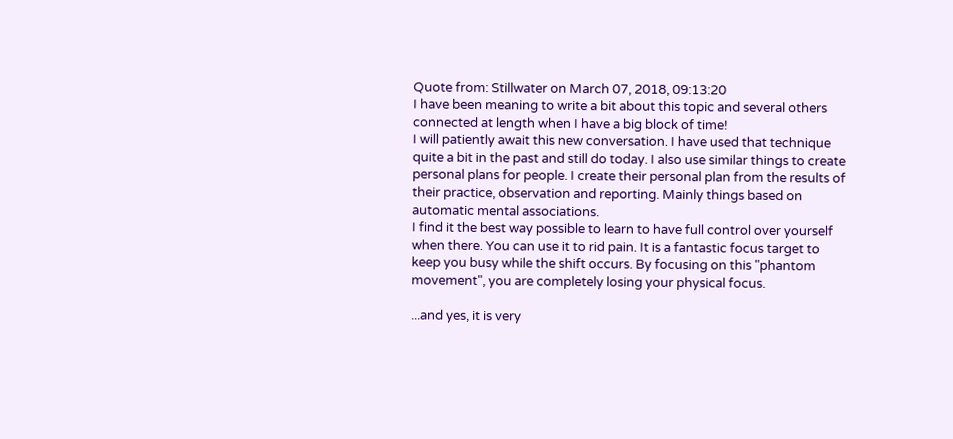Quote from: Stillwater on March 07, 2018, 09:13:20
I have been meaning to write a bit about this topic and several others connected at length when I have a big block of time!
I will patiently await this new conversation. I have used that technique quite a bit in the past and still do today. I also use similar things to create personal plans for people. I create their personal plan from the results of their practice, observation and reporting. Mainly things based on automatic mental associations.
I find it the best way possible to learn to have full control over yourself when there. You can use it to rid pain. It is a fantastic focus target to keep you busy while the shift occurs. By focusing on this "phantom movement", you are completely losing your physical focus.

...and yes, it is very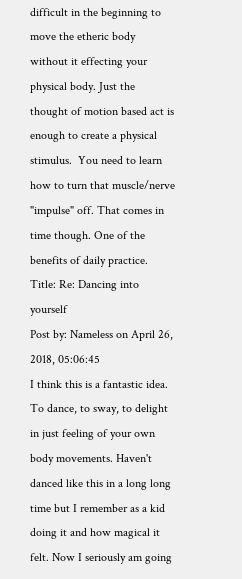difficult in the beginning to move the etheric body without it effecting your physical body. Just the thought of motion based act is enough to create a physical stimulus.  You need to learn how to turn that muscle/nerve "impulse" off. That comes in time though. One of the benefits of daily practice.
Title: Re: Dancing into yourself
Post by: Nameless on April 26, 2018, 05:06:45
I think this is a fantastic idea. To dance, to sway, to delight in just feeling of your own body movements. Haven't danced like this in a long long time but I remember as a kid doing it and how magical it felt. Now I seriously am going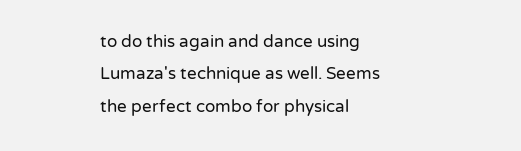to do this again and dance using Lumaza's technique as well. Seems the perfect combo for physical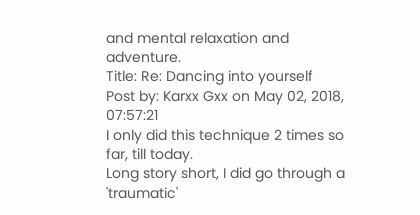and mental relaxation and adventure.
Title: Re: Dancing into yourself
Post by: Karxx Gxx on May 02, 2018, 07:57:21
I only did this technique 2 times so far, till today.
Long story short, I did go through a 'traumatic'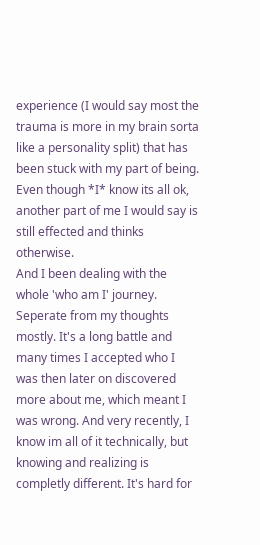experience (I would say most the trauma is more in my brain sorta like a personality split) that has been stuck with my part of being. Even though *I* know its all ok, another part of me I would say is still effected and thinks otherwise.
And I been dealing with the whole 'who am I' journey. Seperate from my thoughts mostly. It's a long battle and many times I accepted who I was then later on discovered more about me, which meant I was wrong. And very recently, I know im all of it technically, but knowing and realizing is completly different. It's hard for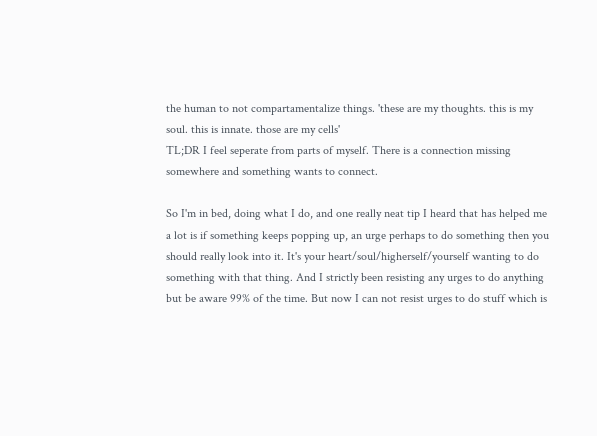the human to not compartamentalize things. 'these are my thoughts. this is my soul. this is innate. those are my cells'
TL;DR I feel seperate from parts of myself. There is a connection missing somewhere and something wants to connect.

So I'm in bed, doing what I do, and one really neat tip I heard that has helped me a lot is if something keeps popping up, an urge perhaps to do something then you should really look into it. It's your heart/soul/higherself/yourself wanting to do something with that thing. And I strictly been resisting any urges to do anything but be aware 99% of the time. But now I can not resist urges to do stuff which is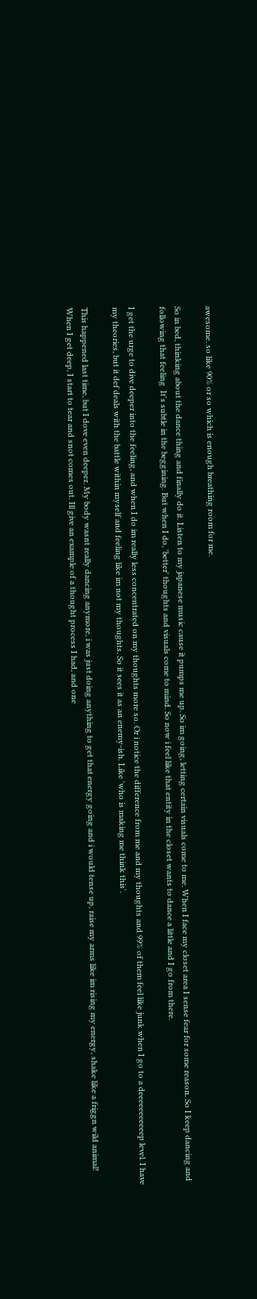awesome. so like 90% or so which is enough breathing room for me.

So in bed, thinking about the dance thing and finally do it. Listen to my japanese music cause it pumps me up. So im going, letting certain visuals come to me. When I face my closet area I sense fear for some reason. So I keep dancing and following that feeling  It's subtle in the beggining. But when I do, 'better' thoughts and visuals come to mind. So now i feel like that entity in the closet wants to dance a little and I go from there.

I get the urge to dive deeper into the feeling, and when I do im really less concentrated on my thoughts more so. Or i notice the difference from me and my thoughts and 99% of them feel like junk when I go to a deeeeeeeeeeep level. I have my theories, but it def deals with the battle within myself and feeling like im not my thoughts. So it sees it as an enemy-ish. Like 'who is making me think this'.

This happened last time, but I dove even deeper. My body wasnt really dancing anymore, i was just doing anything to get that energy going and i would tense up, raise my arms like im rising my energy, shake like a friggn wild animal! When I get deep, I start to tear and snot comes out. Ill give an example of a thought process I had, and one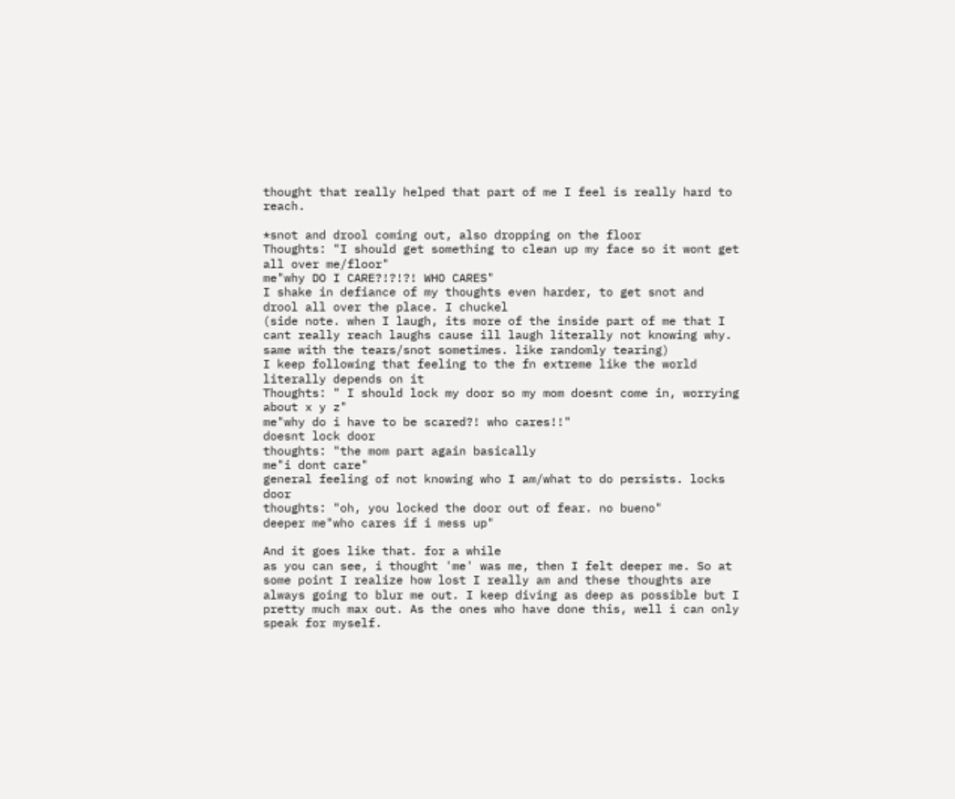thought that really helped that part of me I feel is really hard to reach.

*snot and drool coming out, also dropping on the floor
Thoughts: "I should get something to clean up my face so it wont get all over me/floor"
me"why DO I CARE?!?!?! WHO CARES"
I shake in defiance of my thoughts even harder, to get snot and drool all over the place. I chuckel
(side note. when I laugh, its more of the inside part of me that I cant really reach laughs cause ill laugh literally not knowing why. same with the tears/snot sometimes. like randomly tearing)
I keep following that feeling to the fn extreme like the world literally depends on it
Thoughts: " I should lock my door so my mom doesnt come in, worrying about x y z"
me"why do i have to be scared?! who cares!!"
doesnt lock door
thoughts: "the mom part again basically
me"i dont care"
general feeling of not knowing who I am/what to do persists. locks door
thoughts: "oh, you locked the door out of fear. no bueno"
deeper me"who cares if i mess up"

And it goes like that. for a while
as you can see, i thought 'me' was me, then I felt deeper me. So at some point I realize how lost I really am and these thoughts are always going to blur me out. I keep diving as deep as possible but I pretty much max out. As the ones who have done this, well i can only speak for myself.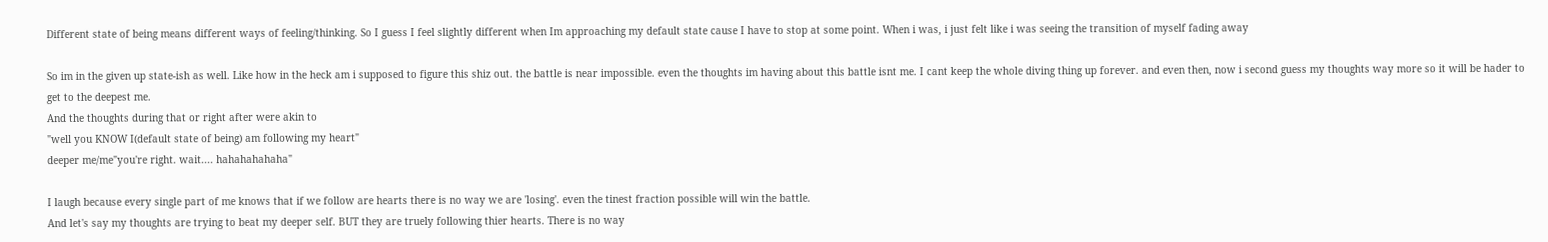Different state of being means different ways of feeling/thinking. So I guess I feel slightly different when Im approaching my default state cause I have to stop at some point. When i was, i just felt like i was seeing the transition of myself fading away

So im in the given up state-ish as well. Like how in the heck am i supposed to figure this shiz out. the battle is near impossible. even the thoughts im having about this battle isnt me. I cant keep the whole diving thing up forever. and even then, now i second guess my thoughts way more so it will be hader to get to the deepest me.
And the thoughts during that or right after were akin to
"well you KNOW I(default state of being) am following my heart"
deeper me/me"you're right. wait.... hahahahahaha"

I laugh because every single part of me knows that if we follow are hearts there is no way we are 'losing'. even the tinest fraction possible will win the battle.
And let's say my thoughts are trying to beat my deeper self. BUT they are truely following thier hearts. There is no way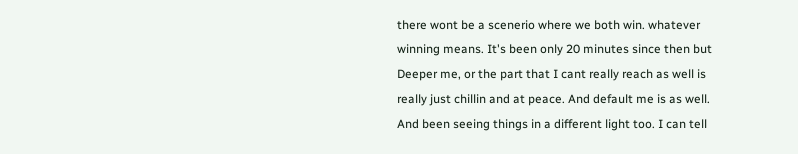there wont be a scenerio where we both win. whatever winning means. It's been only 20 minutes since then but Deeper me, or the part that I cant really reach as well is really just chillin and at peace. And default me is as well. And been seeing things in a different light too. I can tell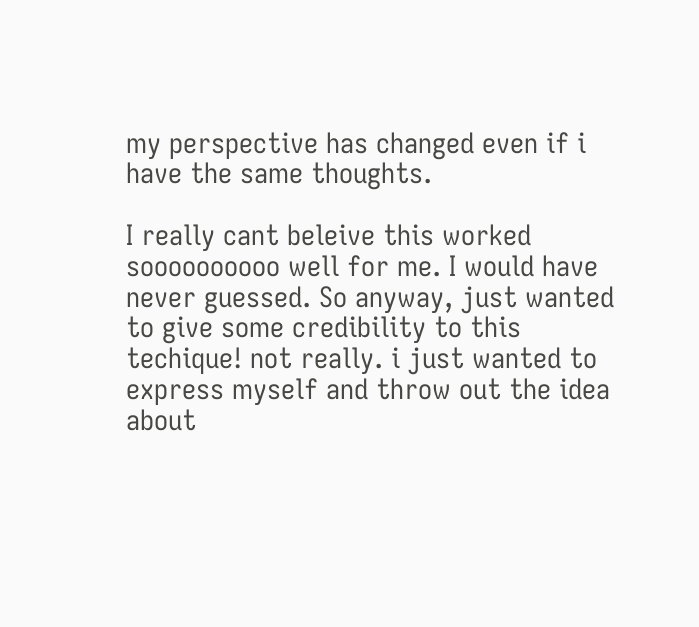my perspective has changed even if i have the same thoughts.

I really cant beleive this worked soooooooooo well for me. I would have never guessed. So anyway, just wanted to give some credibility to this techique! not really. i just wanted to express myself and throw out the idea about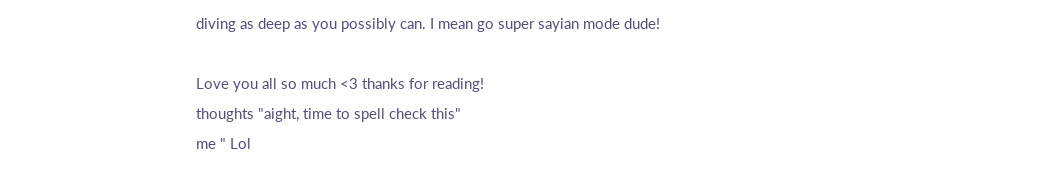diving as deep as you possibly can. I mean go super sayian mode dude!

Love you all so much <3 thanks for reading!
thoughts "aight, time to spell check this"
me " Lol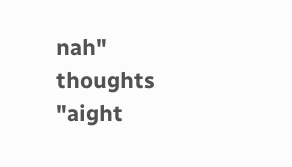nah"
thoughts "aight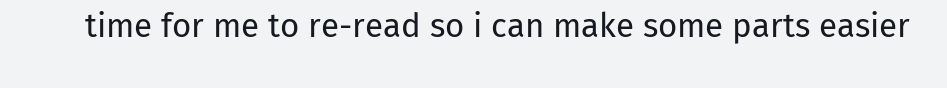time for me to re-read so i can make some parts easier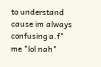to understand cause im always confusing a.f"
me "lol nah"